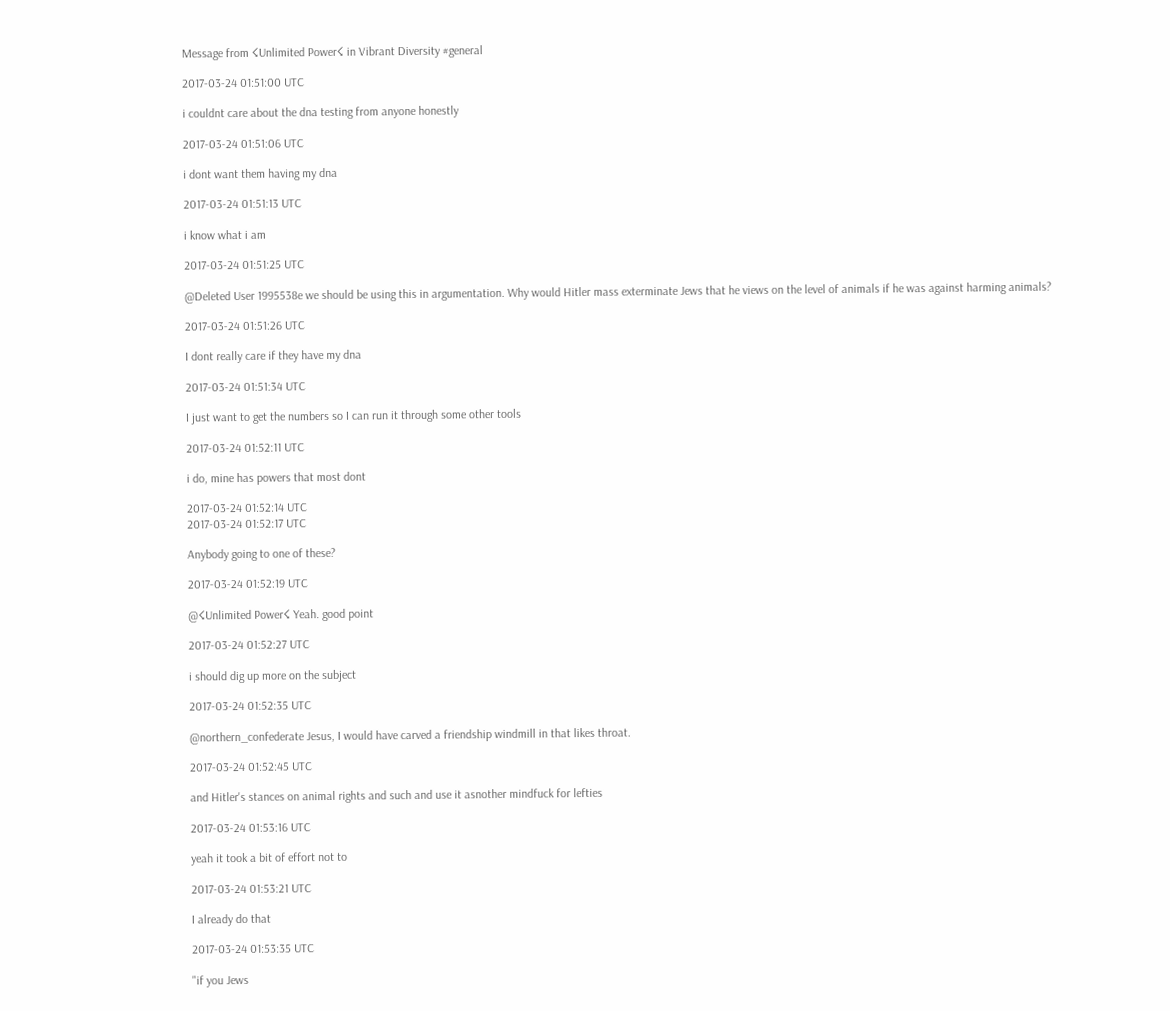Message from ☇Unlimited Power☇ in Vibrant Diversity #general

2017-03-24 01:51:00 UTC

i couldnt care about the dna testing from anyone honestly

2017-03-24 01:51:06 UTC

i dont want them having my dna

2017-03-24 01:51:13 UTC

i know what i am

2017-03-24 01:51:25 UTC

@Deleted User 1995538e we should be using this in argumentation. Why would Hitler mass exterminate Jews that he views on the level of animals if he was against harming animals?

2017-03-24 01:51:26 UTC

I dont really care if they have my dna

2017-03-24 01:51:34 UTC

I just want to get the numbers so I can run it through some other tools

2017-03-24 01:52:11 UTC

i do, mine has powers that most dont

2017-03-24 01:52:14 UTC
2017-03-24 01:52:17 UTC

Anybody going to one of these?

2017-03-24 01:52:19 UTC

@☇Unlimited Power☇ Yeah. good point

2017-03-24 01:52:27 UTC

i should dig up more on the subject

2017-03-24 01:52:35 UTC

@northern_confederate Jesus, I would have carved a friendship windmill in that likes throat.

2017-03-24 01:52:45 UTC

and Hitler's stances on animal rights and such and use it asnother mindfuck for lefties

2017-03-24 01:53:16 UTC

yeah it took a bit of effort not to

2017-03-24 01:53:21 UTC

I already do that

2017-03-24 01:53:35 UTC

"if you Jews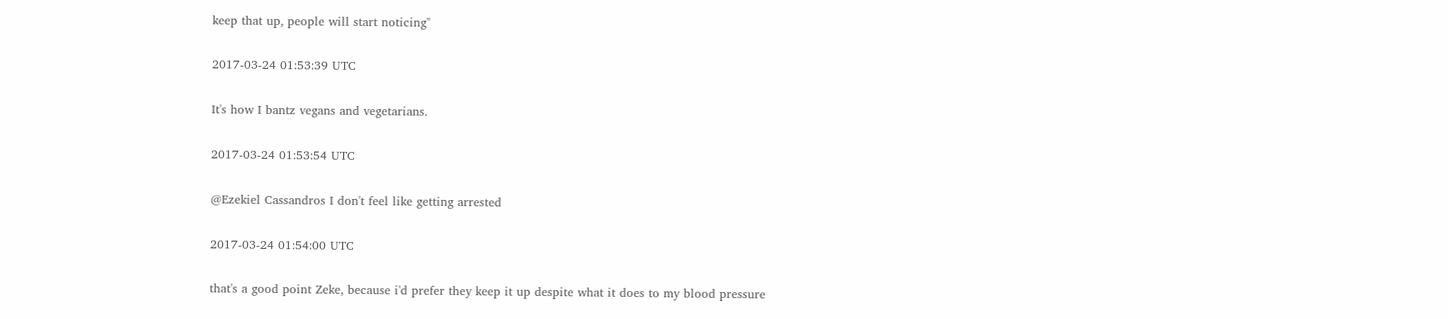keep that up, people will start noticing"

2017-03-24 01:53:39 UTC

It's how I bantz vegans and vegetarians.

2017-03-24 01:53:54 UTC

@Ezekiel Cassandros I don't feel like getting arrested

2017-03-24 01:54:00 UTC

that's a good point Zeke, because i'd prefer they keep it up despite what it does to my blood pressure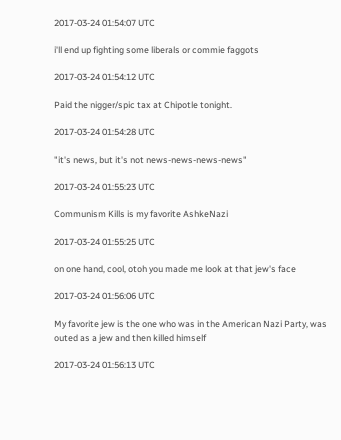2017-03-24 01:54:07 UTC

i'll end up fighting some liberals or commie faggots

2017-03-24 01:54:12 UTC

Paid the nigger/spic tax at Chipotle tonight.

2017-03-24 01:54:28 UTC

"it's news, but it's not news-news-news-news"

2017-03-24 01:55:23 UTC

Communism Kills is my favorite AshkeNazi

2017-03-24 01:55:25 UTC

on one hand, cool, otoh you made me look at that jew's face

2017-03-24 01:56:06 UTC

My favorite jew is the one who was in the American Nazi Party, was outed as a jew and then killed himself

2017-03-24 01:56:13 UTC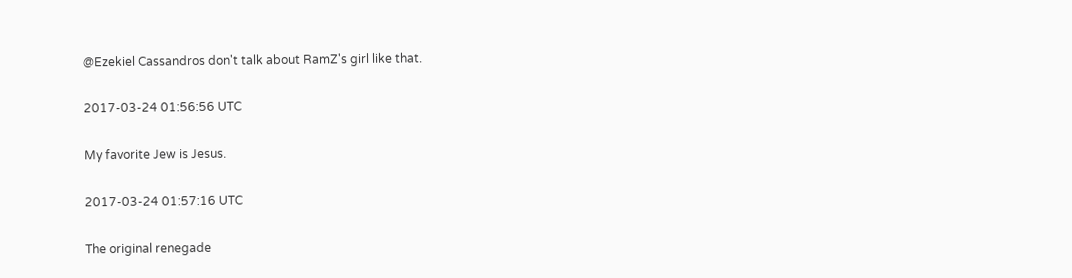@Ezekiel Cassandros don't talk about RamZ's girl like that.

2017-03-24 01:56:56 UTC

My favorite Jew is Jesus.

2017-03-24 01:57:16 UTC

The original renegade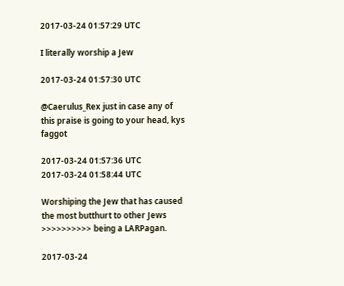2017-03-24 01:57:29 UTC

I literally worship a Jew

2017-03-24 01:57:30 UTC

@Caerulus_Rex just in case any of this praise is going to your head, kys faggot

2017-03-24 01:57:36 UTC
2017-03-24 01:58:44 UTC

Worshiping the Jew that has caused the most butthurt to other Jews >>>>>>>>>> being a LARPagan.

2017-03-24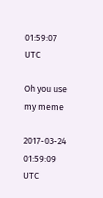01:59:07 UTC

Oh you use my meme

2017-03-24 01:59:09 UTC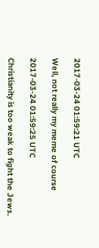2017-03-24 01:59:21 UTC

Well, not really my meme of course

2017-03-24 01:59:25 UTC

Christianity is too weak to fight the Jews.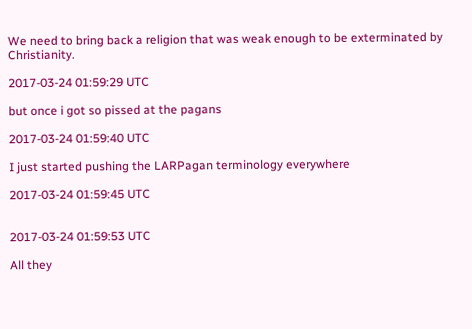We need to bring back a religion that was weak enough to be exterminated by Christianity.

2017-03-24 01:59:29 UTC

but once i got so pissed at the pagans

2017-03-24 01:59:40 UTC

I just started pushing the LARPagan terminology everywhere

2017-03-24 01:59:45 UTC


2017-03-24 01:59:53 UTC

All they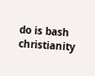do is bash christianity